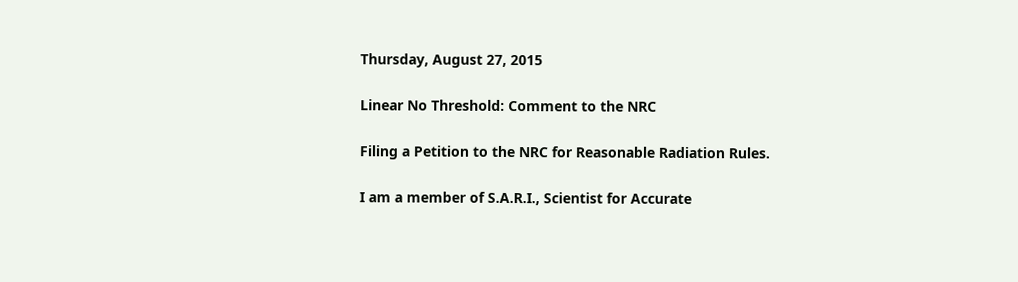Thursday, August 27, 2015

Linear No Threshold: Comment to the NRC

Filing a Petition to the NRC for Reasonable Radiation Rules.

I am a member of S.A.R.I., Scientist for Accurate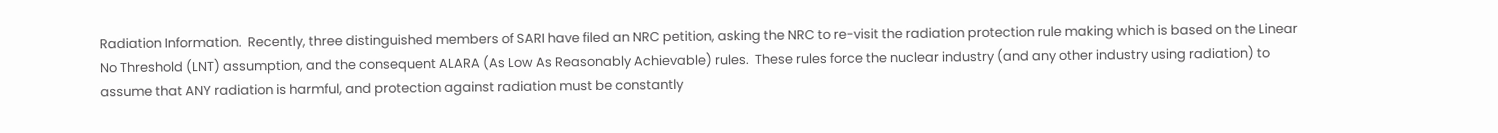Radiation Information.  Recently, three distinguished members of SARI have filed an NRC petition, asking the NRC to re-visit the radiation protection rule making which is based on the Linear No Threshold (LNT) assumption, and the consequent ALARA (As Low As Reasonably Achievable) rules.  These rules force the nuclear industry (and any other industry using radiation) to assume that ANY radiation is harmful, and protection against radiation must be constantly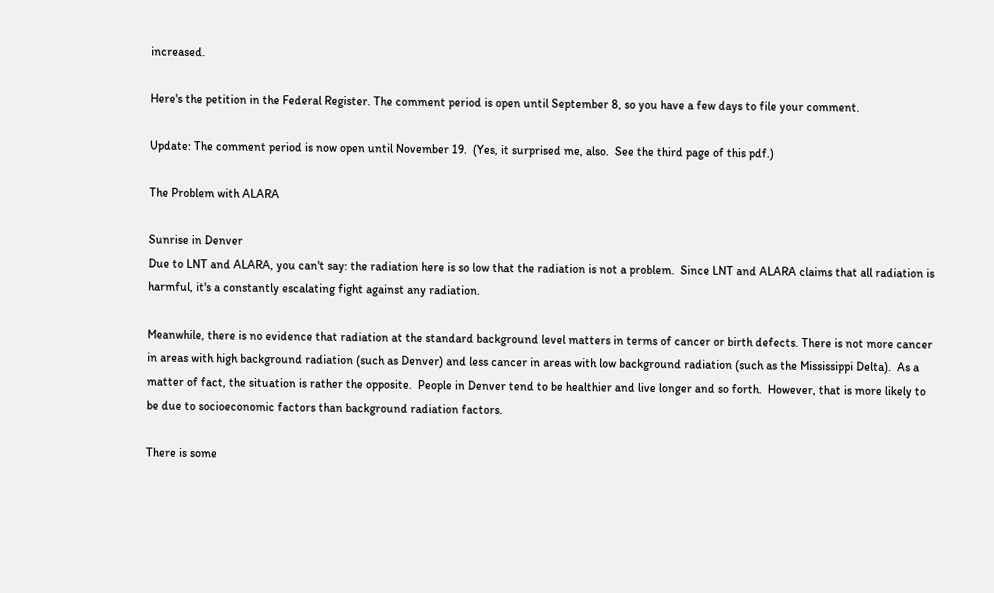increased.

Here's the petition in the Federal Register. The comment period is open until September 8, so you have a few days to file your comment.

Update: The comment period is now open until November 19.  (Yes, it surprised me, also.  See the third page of this pdf.)

The Problem with ALARA

Sunrise in Denver
Due to LNT and ALARA, you can't say: the radiation here is so low that the radiation is not a problem.  Since LNT and ALARA claims that all radiation is harmful, it's a constantly escalating fight against any radiation.

Meanwhile, there is no evidence that radiation at the standard background level matters in terms of cancer or birth defects. There is not more cancer in areas with high background radiation (such as Denver) and less cancer in areas with low background radiation (such as the Mississippi Delta).  As a matter of fact, the situation is rather the opposite.  People in Denver tend to be healthier and live longer and so forth.  However, that is more likely to be due to socioeconomic factors than background radiation factors.

There is some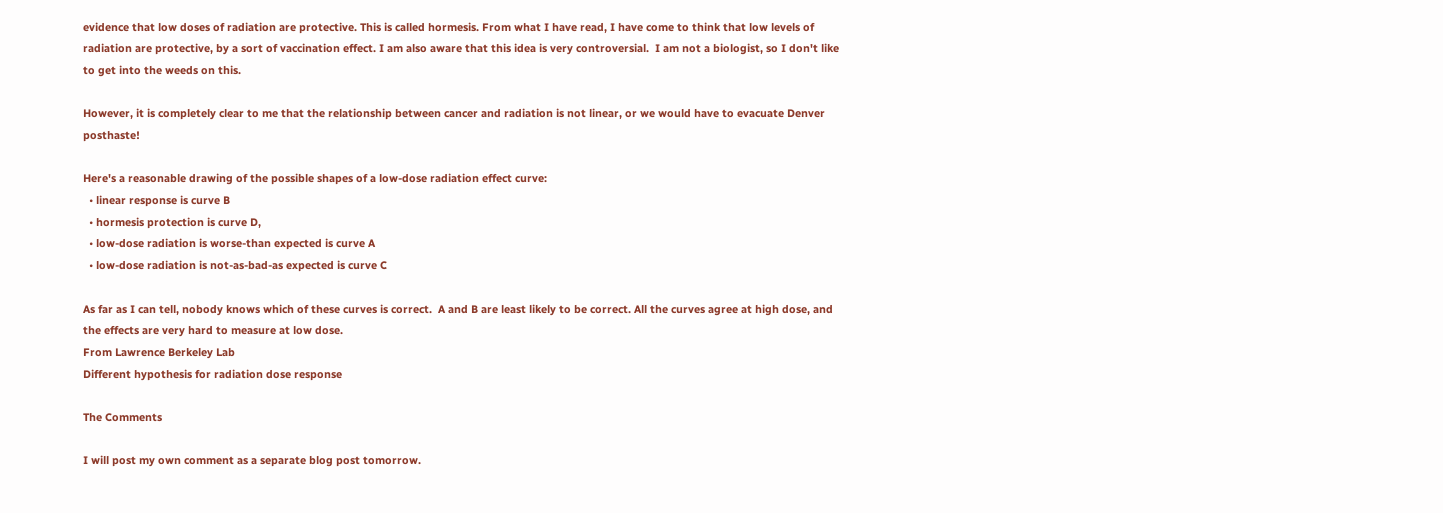evidence that low doses of radiation are protective. This is called hormesis. From what I have read, I have come to think that low levels of radiation are protective, by a sort of vaccination effect. I am also aware that this idea is very controversial.  I am not a biologist, so I don't like to get into the weeds on this.

However, it is completely clear to me that the relationship between cancer and radiation is not linear, or we would have to evacuate Denver posthaste!

Here's a reasonable drawing of the possible shapes of a low-dose radiation effect curve:
  • linear response is curve B
  • hormesis protection is curve D,
  • low-dose radiation is worse-than expected is curve A
  • low-dose radiation is not-as-bad-as expected is curve C

As far as I can tell, nobody knows which of these curves is correct.  A and B are least likely to be correct. All the curves agree at high dose, and the effects are very hard to measure at low dose.
From Lawrence Berkeley Lab
Different hypothesis for radiation dose response

The Comments

I will post my own comment as a separate blog post tomorrow.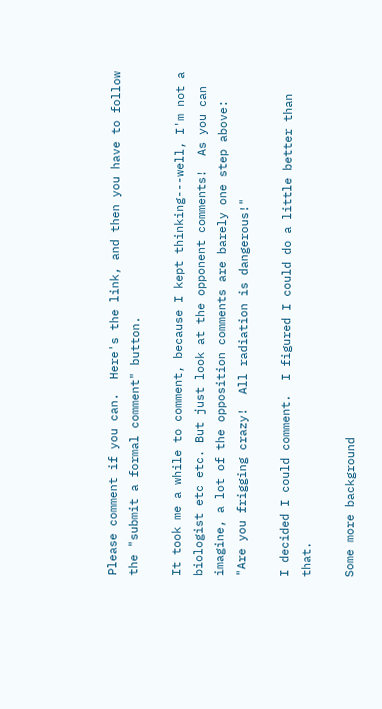Please comment if you can.  Here's the link, and then you have to follow the "submit a formal comment" button.

It took me a while to comment, because I kept thinking---well, I'm not a biologist etc etc. But just look at the opponent comments!  As you can imagine, a lot of the opposition comments are barely one step above: "Are you frigging crazy!  All radiation is dangerous!"

I decided I could comment.  I figured I could do a little better than that.

Some more background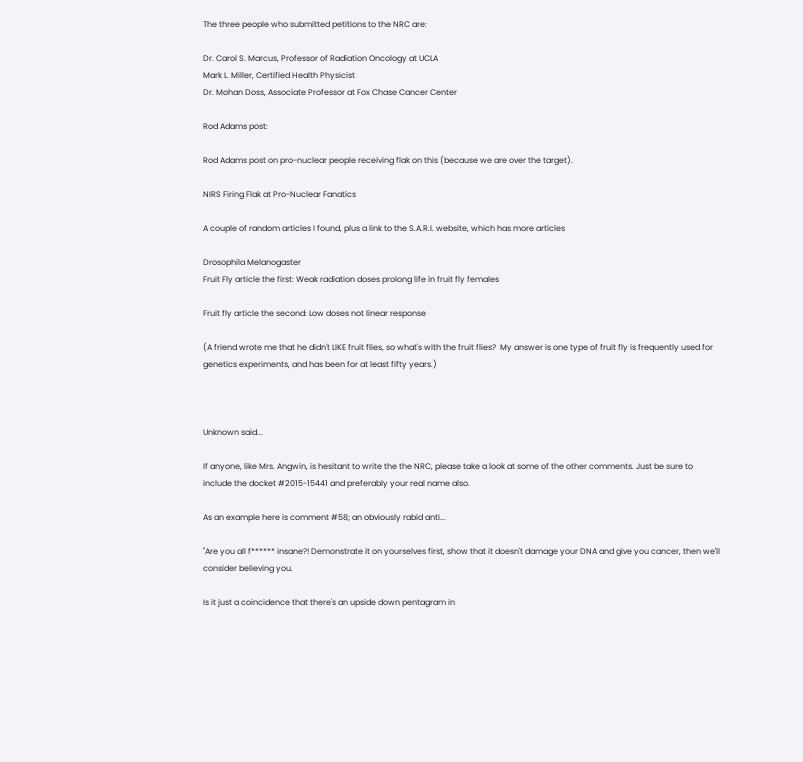The three people who submitted petitions to the NRC are:

Dr. Carol S. Marcus, Professor of Radiation Oncology at UCLA
Mark L. Miller, Certified Health Physicist
Dr. Mohan Doss, Associate Professor at Fox Chase Cancer Center

Rod Adams post:

Rod Adams post on pro-nuclear people receiving flak on this (because we are over the target).

NIRS Firing Flak at Pro-Nuclear Fanatics

A couple of random articles I found, plus a link to the S.A.R.I. website, which has more articles

Drosophila Melanogaster
Fruit Fly article the first: Weak radiation doses prolong life in fruit fly females

Fruit fly article the second: Low doses not linear response

(A friend wrote me that he didn't LIKE fruit flies, so what's with the fruit flies?  My answer is one type of fruit fly is frequently used for genetics experiments, and has been for at least fifty years.)



Unknown said...

If anyone, like Mrs. Angwin, is hesitant to write the the NRC, please take a look at some of the other comments. Just be sure to include the docket #2015-15441 and preferably your real name also.

As an example here is comment #58; an obviously rabid anti...

"Are you all f****** insane?! Demonstrate it on yourselves first, show that it doesn't damage your DNA and give you cancer, then we'll consider believing you.

Is it just a coincidence that there's an upside down pentagram in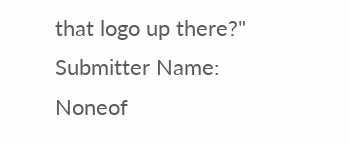that logo up there?" Submitter Name: Noneof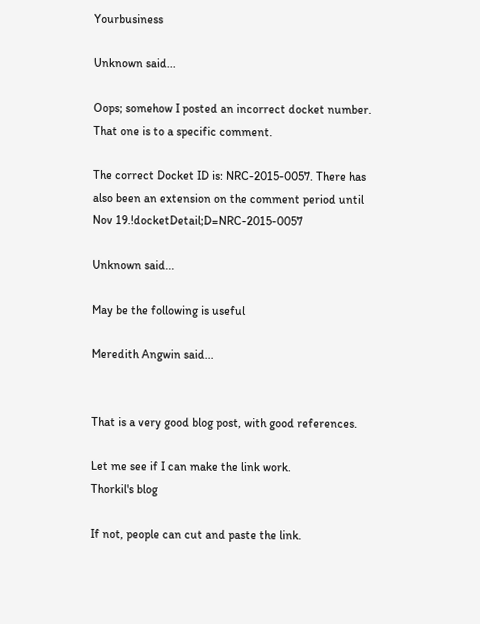Yourbusiness

Unknown said...

Oops; somehow I posted an incorrect docket number. That one is to a specific comment.

The correct Docket ID is: NRC-2015-0057. There has also been an extension on the comment period until Nov 19.!docketDetail;D=NRC-2015-0057

Unknown said...

May be the following is useful

Meredith Angwin said...


That is a very good blog post, with good references.

Let me see if I can make the link work.
Thorkil's blog

If not, people can cut and paste the link.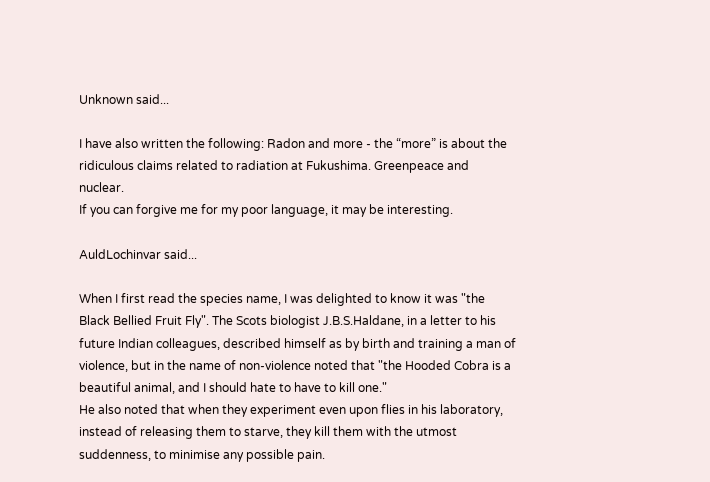Unknown said...

I have also written the following: Radon and more - the “more” is about the ridiculous claims related to radiation at Fukushima. Greenpeace and nuclear.
If you can forgive me for my poor language, it may be interesting.

AuldLochinvar said...

When I first read the species name, I was delighted to know it was "the Black Bellied Fruit Fly". The Scots biologist J.B.S.Haldane, in a letter to his future Indian colleagues, described himself as by birth and training a man of violence, but in the name of non-violence noted that "the Hooded Cobra is a beautiful animal, and I should hate to have to kill one."
He also noted that when they experiment even upon flies in his laboratory, instead of releasing them to starve, they kill them with the utmost suddenness, to minimise any possible pain.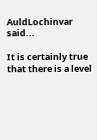AuldLochinvar said...

It is certainly true that there is a level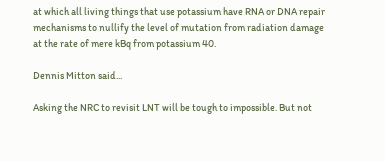at which all living things that use potassium have RNA or DNA repair mechanisms to nullify the level of mutation from radiation damage at the rate of mere kBq from potassium 40.

Dennis Mitton said...

Asking the NRC to revisit LNT will be tough to impossible. But not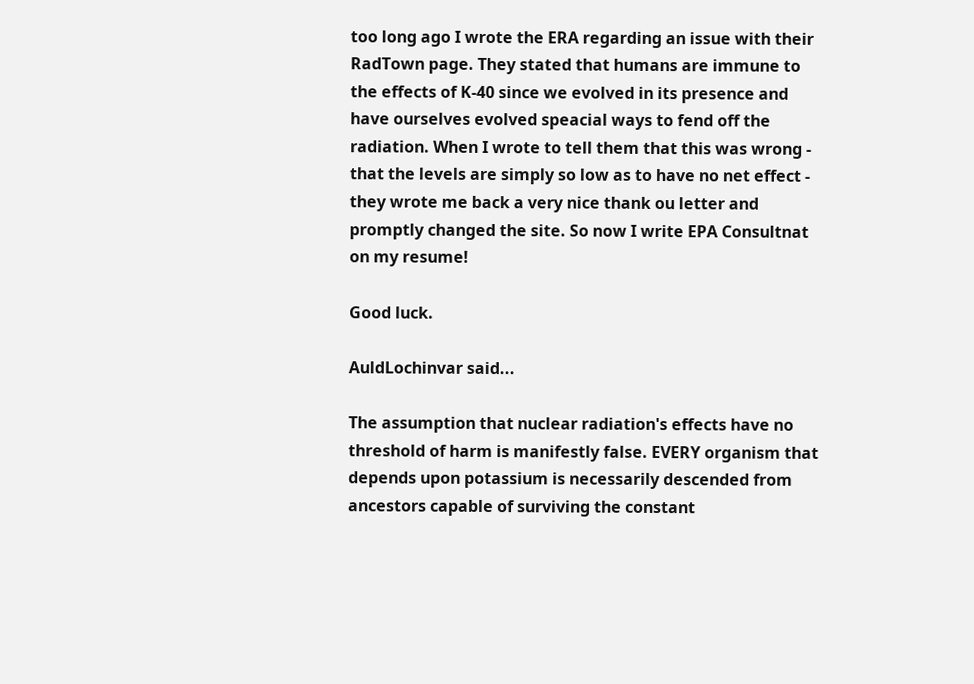too long ago I wrote the ERA regarding an issue with their RadTown page. They stated that humans are immune to the effects of K-40 since we evolved in its presence and have ourselves evolved speacial ways to fend off the radiation. When I wrote to tell them that this was wrong - that the levels are simply so low as to have no net effect - they wrote me back a very nice thank ou letter and promptly changed the site. So now I write EPA Consultnat on my resume!

Good luck.

AuldLochinvar said...

The assumption that nuclear radiation's effects have no threshold of harm is manifestly false. EVERY organism that depends upon potassium is necessarily descended from ancestors capable of surviving the constant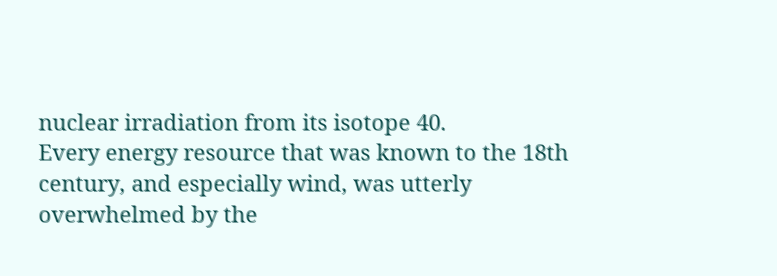nuclear irradiation from its isotope 40.
Every energy resource that was known to the 18th century, and especially wind, was utterly overwhelmed by the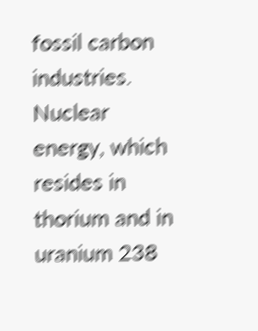fossil carbon industries. Nuclear energy, which resides in thorium and in uranium 238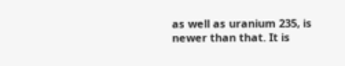as well as uranium 235, is newer than that. It is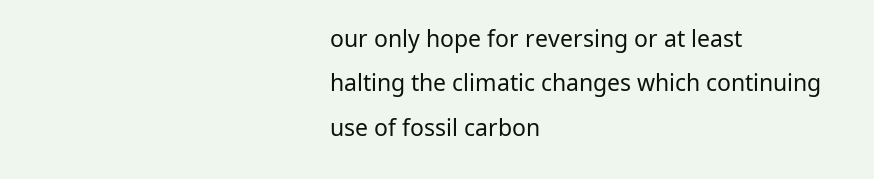our only hope for reversing or at least halting the climatic changes which continuing use of fossil carbon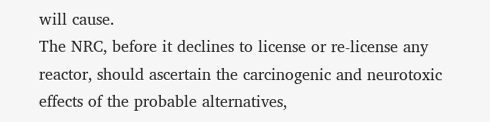will cause.
The NRC, before it declines to license or re-license any reactor, should ascertain the carcinogenic and neurotoxic effects of the probable alternatives,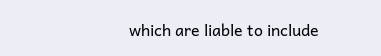which are liable to include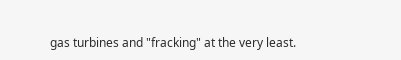gas turbines and "fracking" at the very least.